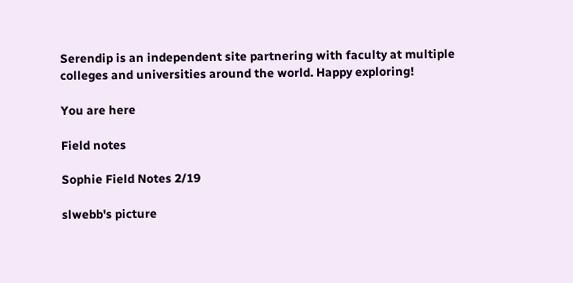Serendip is an independent site partnering with faculty at multiple colleges and universities around the world. Happy exploring!

You are here

Field notes

Sophie Field Notes 2/19

slwebb's picture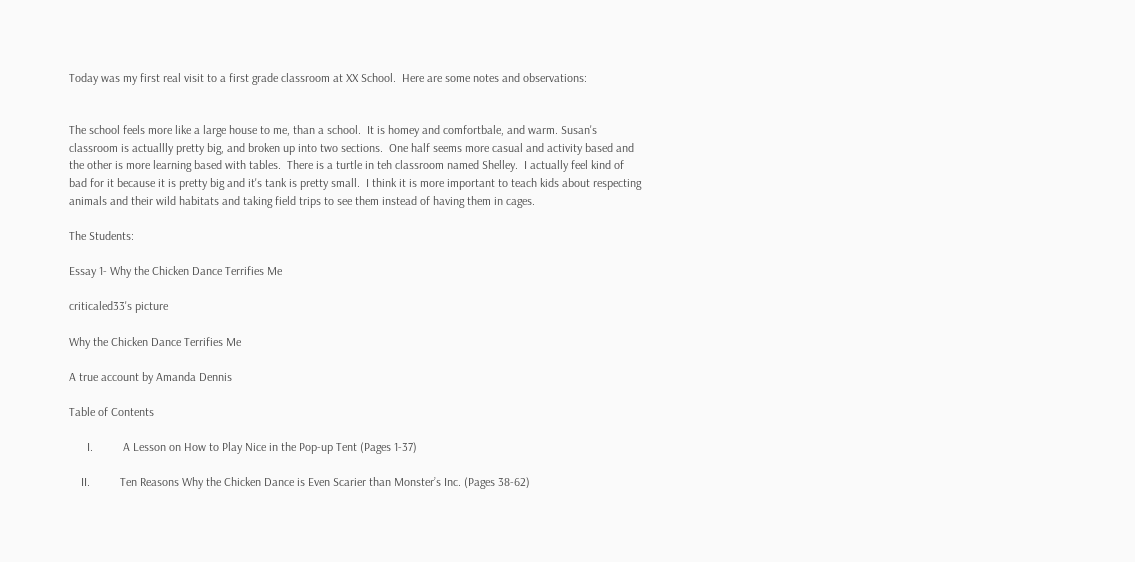Today was my first real visit to a first grade classroom at XX School.  Here are some notes and observations:


The school feels more like a large house to me, than a school.  It is homey and comfortbale, and warm. Susan's classroom is actuallly pretty big, and broken up into two sections.  One half seems more casual and activity based and the other is more learning based with tables.  There is a turtle in teh classroom named Shelley.  I actually feel kind of bad for it because it is pretty big and it's tank is pretty small.  I think it is more important to teach kids about respecting animals and their wild habitats and taking field trips to see them instead of having them in cages.

The Students:

Essay 1- Why the Chicken Dance Terrifies Me

criticaled33's picture

Why the Chicken Dance Terrifies Me

A true account by Amanda Dennis

Table of Contents

      I.          A Lesson on How to Play Nice in the Pop-up Tent (Pages 1-37)

    II.          Ten Reasons Why the Chicken Dance is Even Scarier than Monster’s Inc. (Pages 38-62)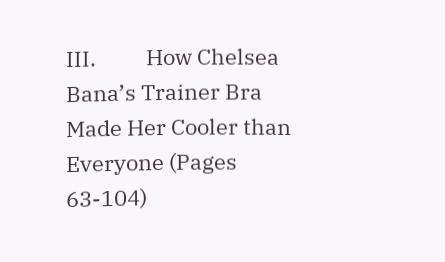III.          How Chelsea Bana’s Trainer Bra Made Her Cooler than Everyone (Pages 63-104)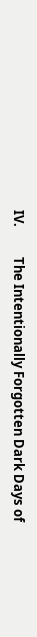IV.          The Intentionally Forgotten Dark Days of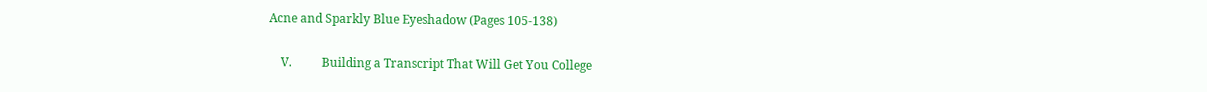Acne and Sparkly Blue Eyeshadow (Pages 105-138)

    V.          Building a Transcript That Will Get You College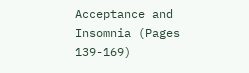Acceptance and Insomnia (Pages 139-169)